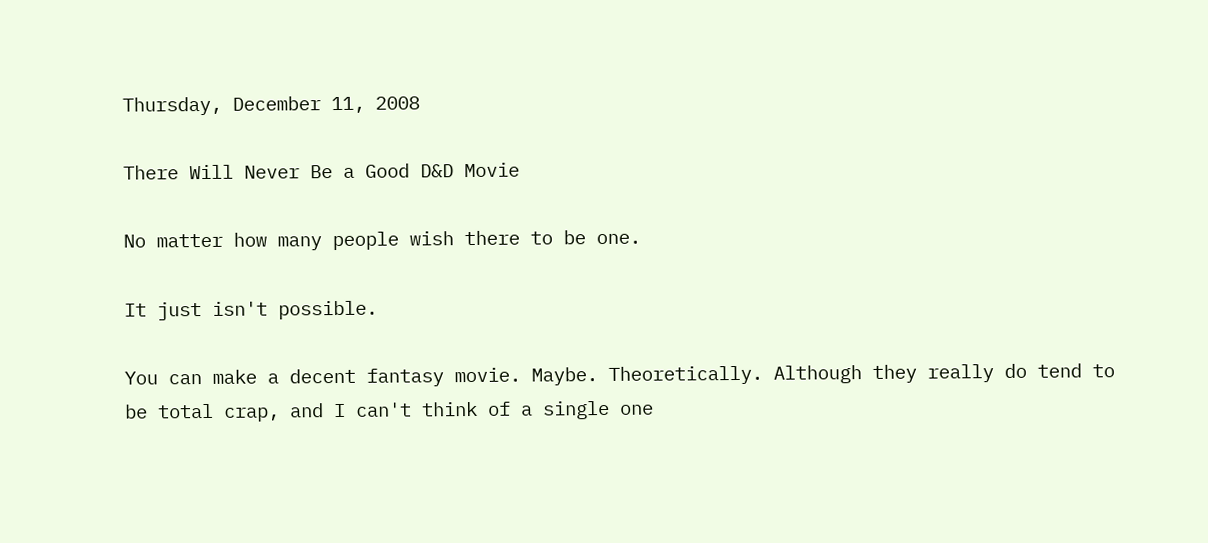Thursday, December 11, 2008

There Will Never Be a Good D&D Movie

No matter how many people wish there to be one.

It just isn't possible.

You can make a decent fantasy movie. Maybe. Theoretically. Although they really do tend to be total crap, and I can't think of a single one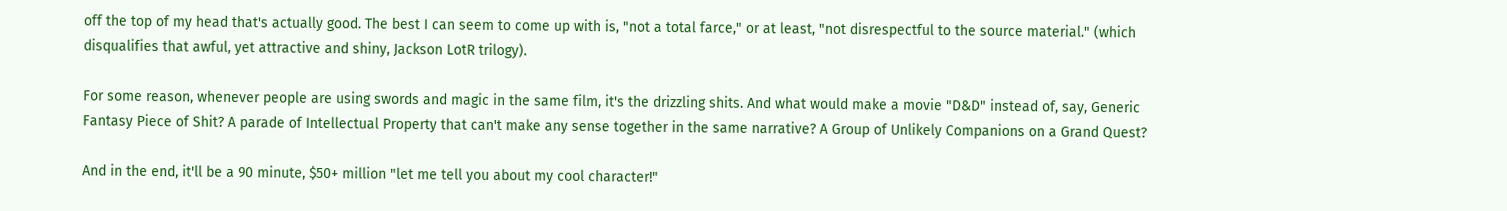off the top of my head that's actually good. The best I can seem to come up with is, "not a total farce," or at least, "not disrespectful to the source material." (which disqualifies that awful, yet attractive and shiny, Jackson LotR trilogy).

For some reason, whenever people are using swords and magic in the same film, it's the drizzling shits. And what would make a movie "D&D" instead of, say, Generic Fantasy Piece of Shit? A parade of Intellectual Property that can't make any sense together in the same narrative? A Group of Unlikely Companions on a Grand Quest?

And in the end, it'll be a 90 minute, $50+ million "let me tell you about my cool character!"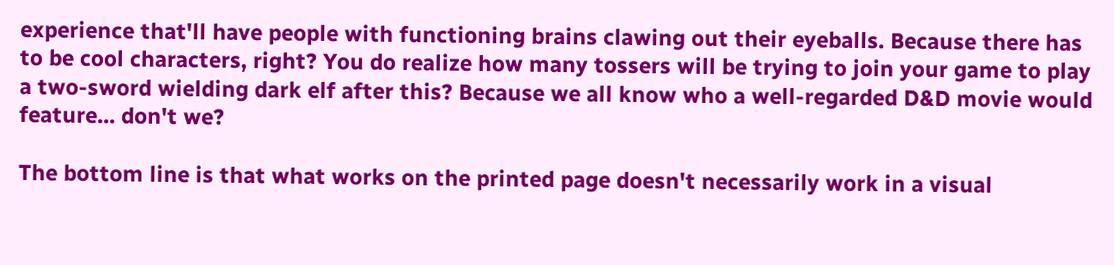experience that'll have people with functioning brains clawing out their eyeballs. Because there has to be cool characters, right? You do realize how many tossers will be trying to join your game to play a two-sword wielding dark elf after this? Because we all know who a well-regarded D&D movie would feature... don't we?

The bottom line is that what works on the printed page doesn't necessarily work in a visual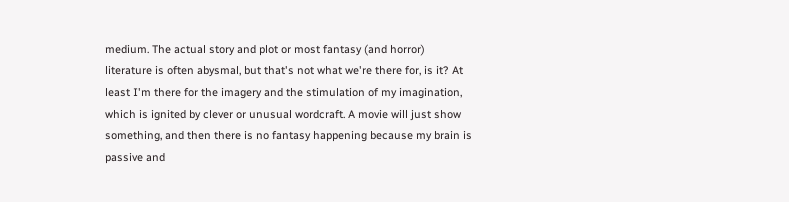medium. The actual story and plot or most fantasy (and horror) literature is often abysmal, but that's not what we're there for, is it? At least I'm there for the imagery and the stimulation of my imagination, which is ignited by clever or unusual wordcraft. A movie will just show something, and then there is no fantasy happening because my brain is passive and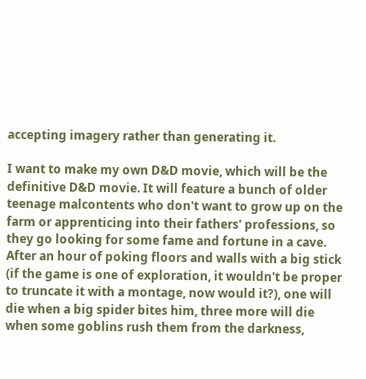accepting imagery rather than generating it.

I want to make my own D&D movie, which will be the definitive D&D movie. It will feature a bunch of older teenage malcontents who don't want to grow up on the farm or apprenticing into their fathers' professions, so they go looking for some fame and fortune in a cave. After an hour of poking floors and walls with a big stick (if the game is one of exploration, it wouldn't be proper to truncate it with a montage, now would it?), one will die when a big spider bites him, three more will die when some goblins rush them from the darkness,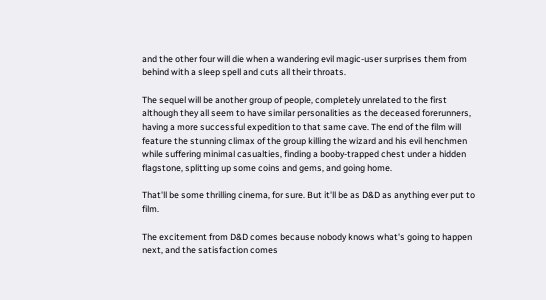and the other four will die when a wandering evil magic-user surprises them from behind with a sleep spell and cuts all their throats.

The sequel will be another group of people, completely unrelated to the first although they all seem to have similar personalities as the deceased forerunners, having a more successful expedition to that same cave. The end of the film will feature the stunning climax of the group killing the wizard and his evil henchmen while suffering minimal casualties, finding a booby-trapped chest under a hidden flagstone, splitting up some coins and gems, and going home.

That'll be some thrilling cinema, for sure. But it'll be as D&D as anything ever put to film.

The excitement from D&D comes because nobody knows what's going to happen next, and the satisfaction comes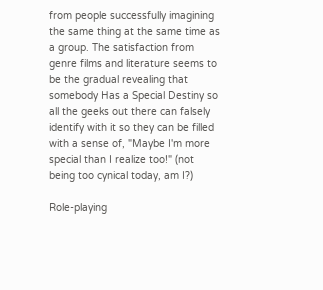from people successfully imagining the same thing at the same time as a group. The satisfaction from genre films and literature seems to be the gradual revealing that somebody Has a Special Destiny so all the geeks out there can falsely identify with it so they can be filled with a sense of, "Maybe I'm more special than I realize too!" (not being too cynical today, am I?)

Role-playing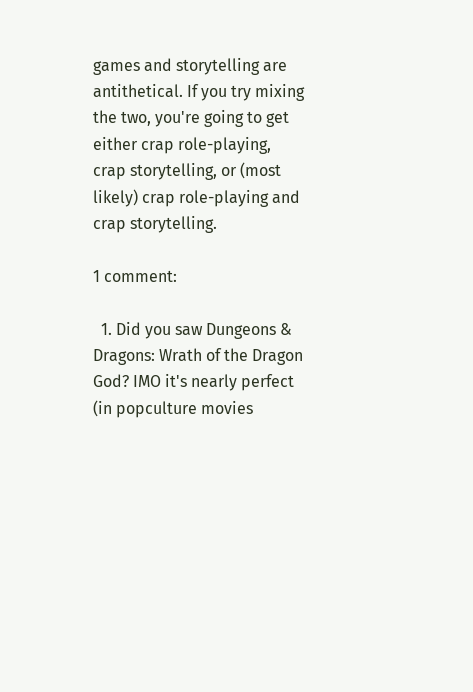games and storytelling are antithetical. If you try mixing the two, you're going to get either crap role-playing, crap storytelling, or (most likely) crap role-playing and crap storytelling.

1 comment:

  1. Did you saw Dungeons & Dragons: Wrath of the Dragon God? IMO it's nearly perfect (in popculture movies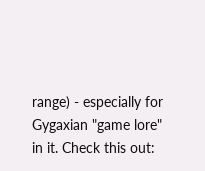range) - especially for Gygaxian "game lore" in it. Check this out: